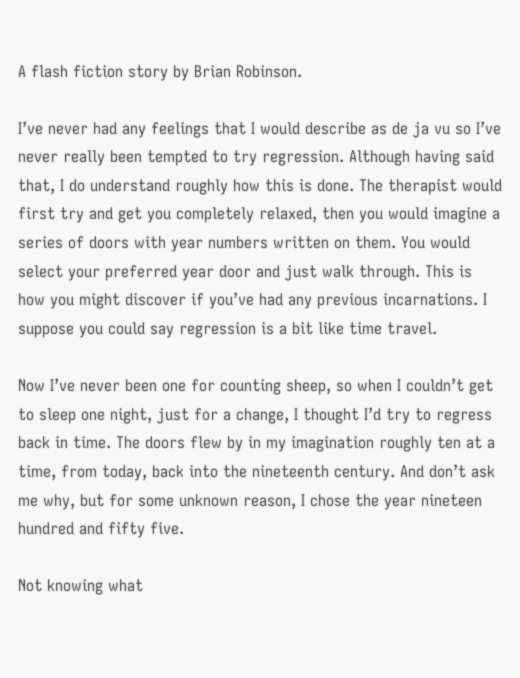A flash fiction story by Brian Robinson.

I’ve never had any feelings that I would describe as de ja vu so I’ve never really been tempted to try regression. Although having said that, I do understand roughly how this is done. The therapist would first try and get you completely relaxed, then you would imagine a series of doors with year numbers written on them. You would select your preferred year door and just walk through. This is how you might discover if you’ve had any previous incarnations. I suppose you could say regression is a bit like time travel.

Now I’ve never been one for counting sheep, so when I couldn’t get to sleep one night, just for a change, I thought I’d try to regress back in time. The doors flew by in my imagination roughly ten at a time, from today, back into the nineteenth century. And don’t ask me why, but for some unknown reason, I chose the year nineteen hundred and fifty five.

Not knowing what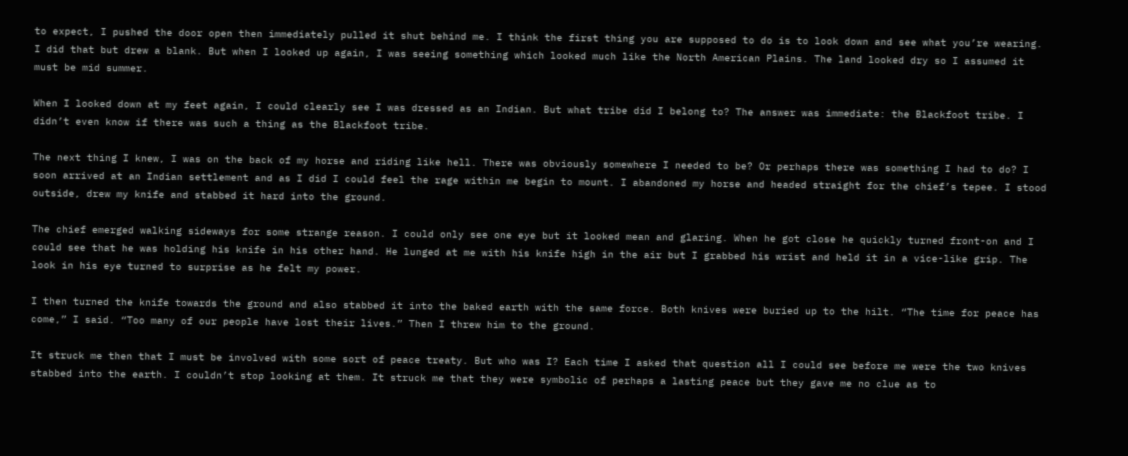to expect, I pushed the door open then immediately pulled it shut behind me. I think the first thing you are supposed to do is to look down and see what you’re wearing. I did that but drew a blank. But when I looked up again, I was seeing something which looked much like the North American Plains. The land looked dry so I assumed it must be mid summer.

When I looked down at my feet again, I could clearly see I was dressed as an Indian. But what tribe did I belong to? The answer was immediate: the Blackfoot tribe. I didn’t even know if there was such a thing as the Blackfoot tribe.

The next thing I knew, I was on the back of my horse and riding like hell. There was obviously somewhere I needed to be? Or perhaps there was something I had to do? I soon arrived at an Indian settlement and as I did I could feel the rage within me begin to mount. I abandoned my horse and headed straight for the chief’s tepee. I stood outside, drew my knife and stabbed it hard into the ground.

The chief emerged walking sideways for some strange reason. I could only see one eye but it looked mean and glaring. When he got close he quickly turned front-on and I could see that he was holding his knife in his other hand. He lunged at me with his knife high in the air but I grabbed his wrist and held it in a vice-like grip. The look in his eye turned to surprise as he felt my power.

I then turned the knife towards the ground and also stabbed it into the baked earth with the same force. Both knives were buried up to the hilt. “The time for peace has come,” I said. “Too many of our people have lost their lives.” Then I threw him to the ground.

It struck me then that I must be involved with some sort of peace treaty. But who was I? Each time I asked that question all I could see before me were the two knives stabbed into the earth. I couldn’t stop looking at them. It struck me that they were symbolic of perhaps a lasting peace but they gave me no clue as to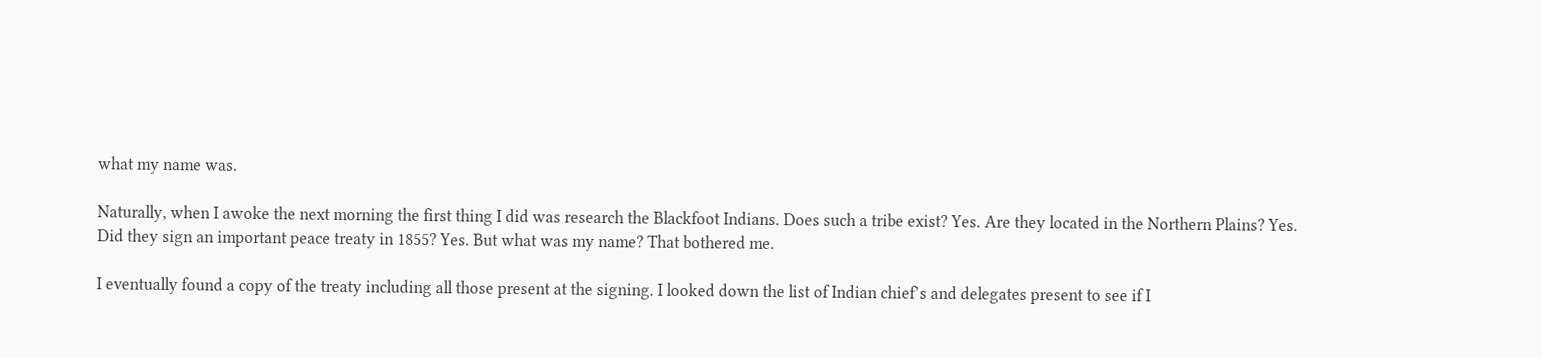what my name was.

Naturally, when I awoke the next morning the first thing I did was research the Blackfoot Indians. Does such a tribe exist? Yes. Are they located in the Northern Plains? Yes. Did they sign an important peace treaty in 1855? Yes. But what was my name? That bothered me.

I eventually found a copy of the treaty including all those present at the signing. I looked down the list of Indian chief’s and delegates present to see if I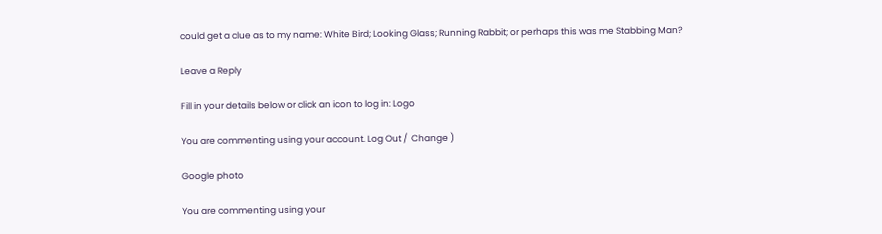could get a clue as to my name: White Bird; Looking Glass; Running Rabbit; or perhaps this was me Stabbing Man?

Leave a Reply

Fill in your details below or click an icon to log in: Logo

You are commenting using your account. Log Out /  Change )

Google photo

You are commenting using your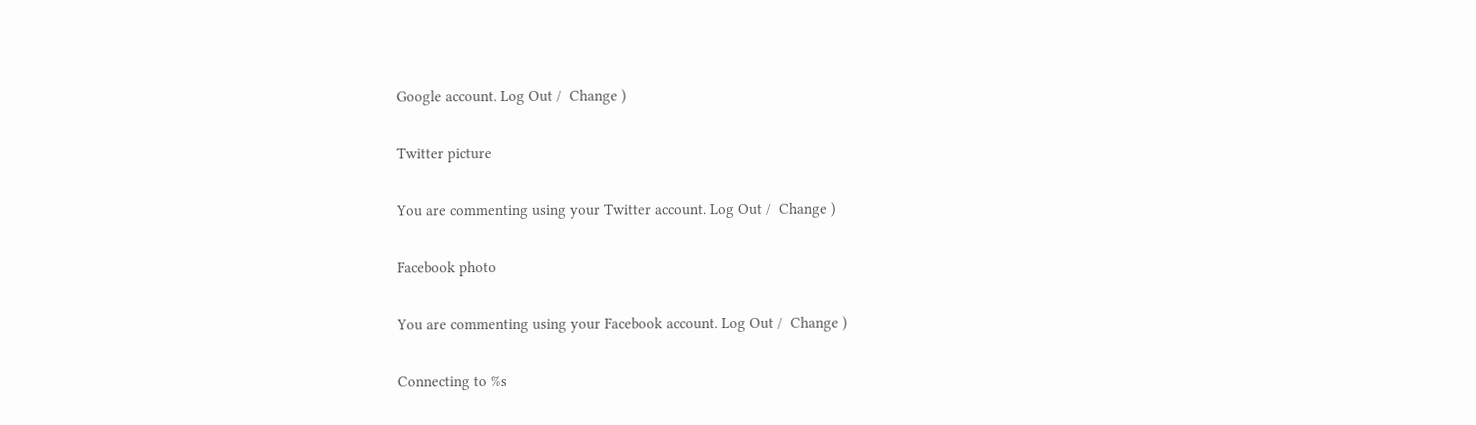Google account. Log Out /  Change )

Twitter picture

You are commenting using your Twitter account. Log Out /  Change )

Facebook photo

You are commenting using your Facebook account. Log Out /  Change )

Connecting to %s